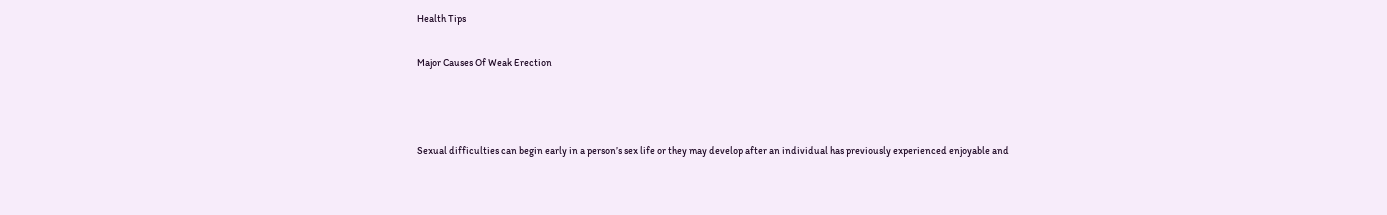Health Tips

Major Causes Of Weak Erection



Sexual difficulties can begin early in a person’s sex life or they may develop after an individual has previously experienced enjoyable and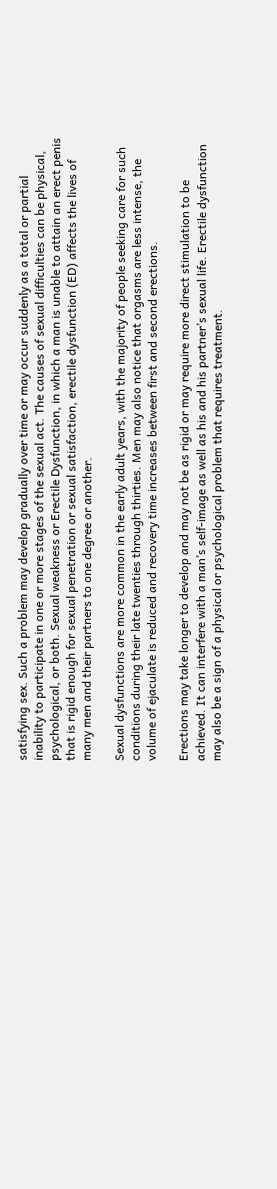satisfying sex. Such a problem may develop gradually over time or may occur suddenly as a total or partial inability to participate in one or more stages of the sexual act. The causes of sexual difficulties can be physical, psychological, or both. Sexual weakness or Erectile Dysfunction, in which a man is unable to attain an erect penis that is rigid enough for sexual penetration or sexual satisfaction, erectile dysfunction (ED) affects the lives of many men and their partners to one degree or another.

Sexual dysfunctions are more common in the early adult years, with the majority of people seeking care for such conditions during their late twenties through thirties. Men may also notice that orgasms are less intense, the volume of ejaculate is reduced and recovery time increases between first and second erections.

Erections may take longer to develop and may not be as rigid or may require more direct stimulation to be achieved. It can interfere with a man’s self-image as well as his and his partner’s sexual life. Erectile dysfunction may also be a sign of a physical or psychological problem that requires treatment.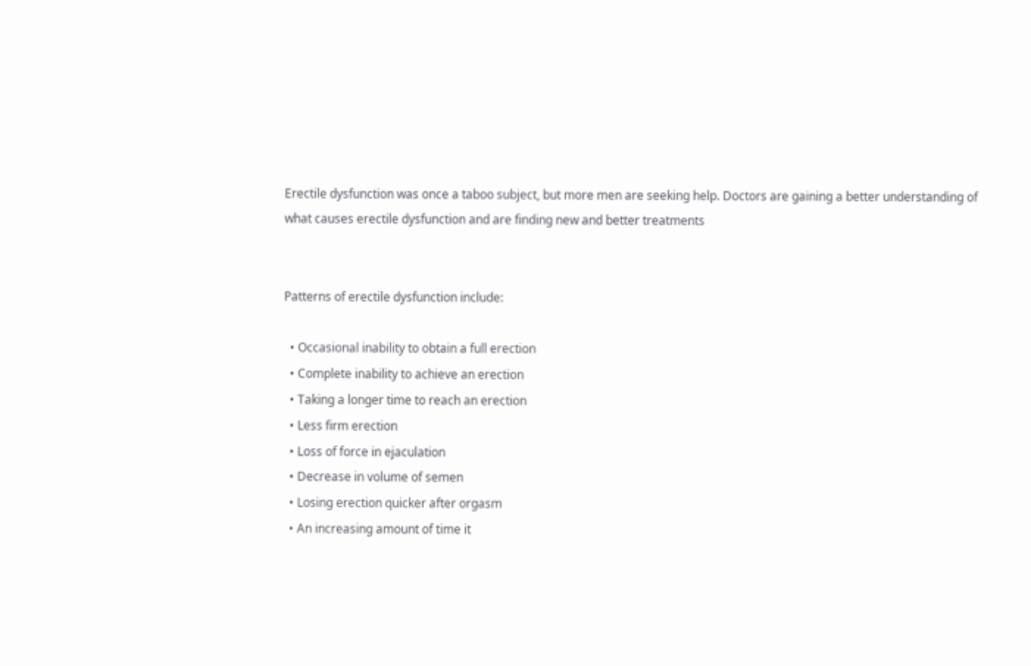Erectile dysfunction was once a taboo subject, but more men are seeking help. Doctors are gaining a better understanding of what causes erectile dysfunction and are finding new and better treatments


Patterns of erectile dysfunction include:

  • Occasional inability to obtain a full erection
  • Complete inability to achieve an erection
  • Taking a longer time to reach an erection
  • Less firm erection
  • Loss of force in ejaculation
  • Decrease in volume of semen
  • Losing erection quicker after orgasm
  • An increasing amount of time it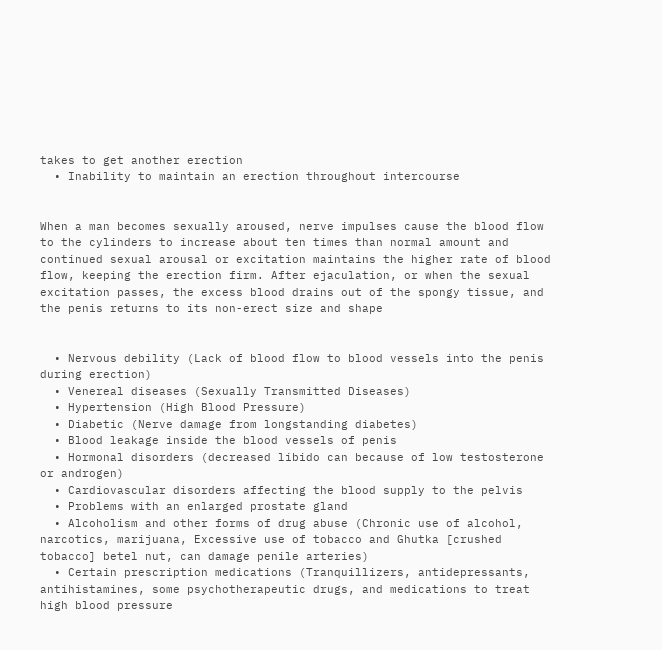takes to get another erection
  • Inability to maintain an erection throughout intercourse


When a man becomes sexually aroused, nerve impulses cause the blood flow to the cylinders to increase about ten times than normal amount and continued sexual arousal or excitation maintains the higher rate of blood flow, keeping the erection firm. After ejaculation, or when the sexual excitation passes, the excess blood drains out of the spongy tissue, and the penis returns to its non-erect size and shape


  • Nervous debility (Lack of blood flow to blood vessels into the penis during erection)
  • Venereal diseases (Sexually Transmitted Diseases)
  • Hypertension (High Blood Pressure)
  • Diabetic (Nerve damage from longstanding diabetes)
  • Blood leakage inside the blood vessels of penis
  • Hormonal disorders (decreased libido can because of low testosterone or androgen)
  • Cardiovascular disorders affecting the blood supply to the pelvis
  • Problems with an enlarged prostate gland
  • Alcoholism and other forms of drug abuse (Chronic use of alcohol, narcotics, marijuana, Excessive use of tobacco and Ghutka [crushed tobacco] betel nut, can damage penile arteries)
  • Certain prescription medications (Tranquillizers, antidepressants, antihistamines, some psychotherapeutic drugs, and medications to treat high blood pressure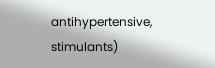antihypertensive, stimulants)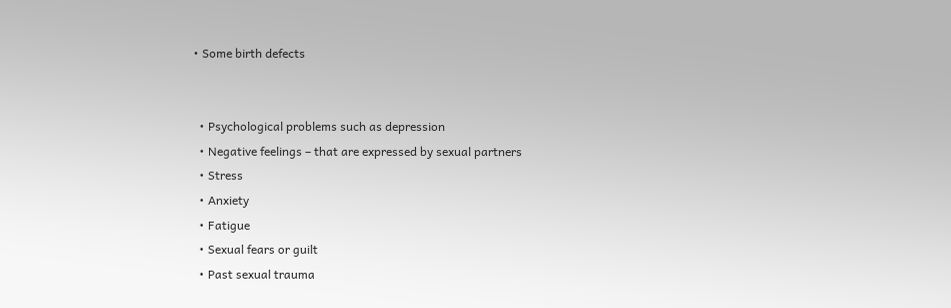• Some birth defects


  • Psychological problems such as depression
  • Negative feelings – that are expressed by sexual partners
  • Stress
  • Anxiety
  • Fatigue
  • Sexual fears or guilt
  • Past sexual trauma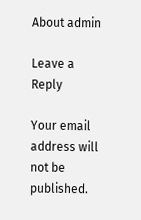About admin

Leave a Reply

Your email address will not be published.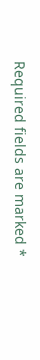Required fields are marked *